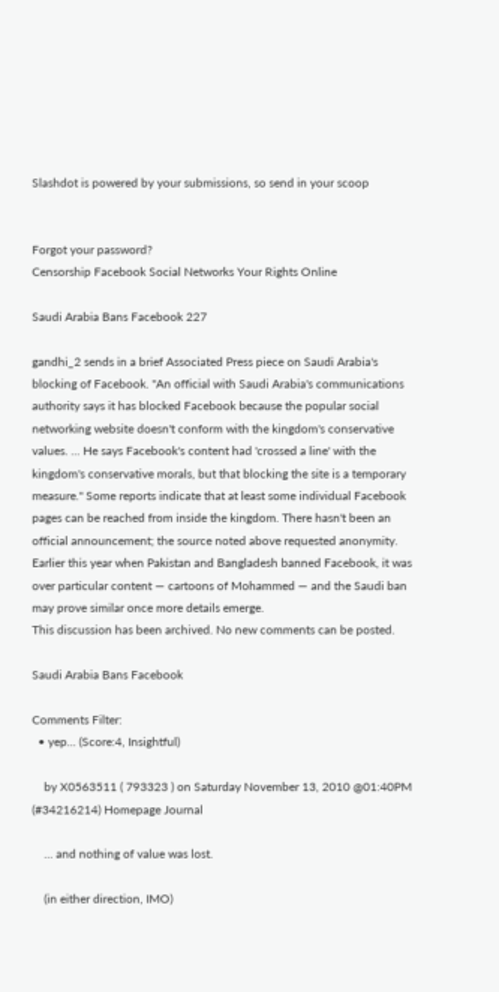Slashdot is powered by your submissions, so send in your scoop


Forgot your password?
Censorship Facebook Social Networks Your Rights Online

Saudi Arabia Bans Facebook 227

gandhi_2 sends in a brief Associated Press piece on Saudi Arabia's blocking of Facebook. "An official with Saudi Arabia's communications authority says it has blocked Facebook because the popular social networking website doesn't conform with the kingdom's conservative values. ... He says Facebook's content had 'crossed a line' with the kingdom's conservative morals, but that blocking the site is a temporary measure." Some reports indicate that at least some individual Facebook pages can be reached from inside the kingdom. There hasn't been an official announcement; the source noted above requested anonymity. Earlier this year when Pakistan and Bangladesh banned Facebook, it was over particular content — cartoons of Mohammed — and the Saudi ban may prove similar once more details emerge.
This discussion has been archived. No new comments can be posted.

Saudi Arabia Bans Facebook

Comments Filter:
  • yep... (Score:4, Insightful)

    by X0563511 ( 793323 ) on Saturday November 13, 2010 @01:40PM (#34216214) Homepage Journal

    ... and nothing of value was lost.

    (in either direction, IMO)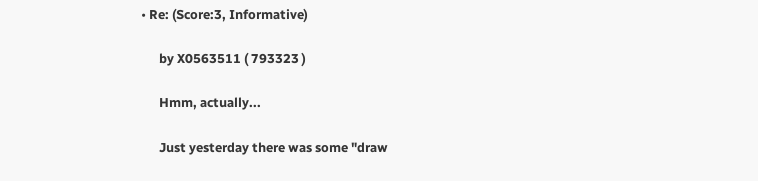• Re: (Score:3, Informative)

      by X0563511 ( 793323 )

      Hmm, actually...

      Just yesterday there was some "draw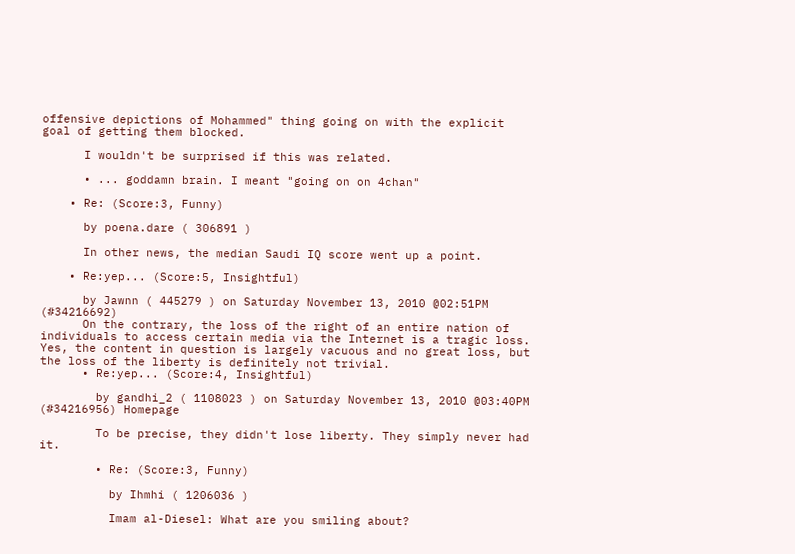offensive depictions of Mohammed" thing going on with the explicit goal of getting them blocked.

      I wouldn't be surprised if this was related.

      • ... goddamn brain. I meant "going on on 4chan"

    • Re: (Score:3, Funny)

      by poena.dare ( 306891 )

      In other news, the median Saudi IQ score went up a point.

    • Re:yep... (Score:5, Insightful)

      by Jawnn ( 445279 ) on Saturday November 13, 2010 @02:51PM (#34216692)
      On the contrary, the loss of the right of an entire nation of individuals to access certain media via the Internet is a tragic loss. Yes, the content in question is largely vacuous and no great loss, but the loss of the liberty is definitely not trivial.
      • Re:yep... (Score:4, Insightful)

        by gandhi_2 ( 1108023 ) on Saturday November 13, 2010 @03:40PM (#34216956) Homepage

        To be precise, they didn't lose liberty. They simply never had it.

        • Re: (Score:3, Funny)

          by Ihmhi ( 1206036 )

          Imam al-Diesel: What are you smiling about?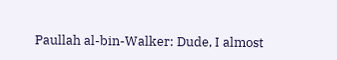Paullah al-bin-Walker: Dude, I almost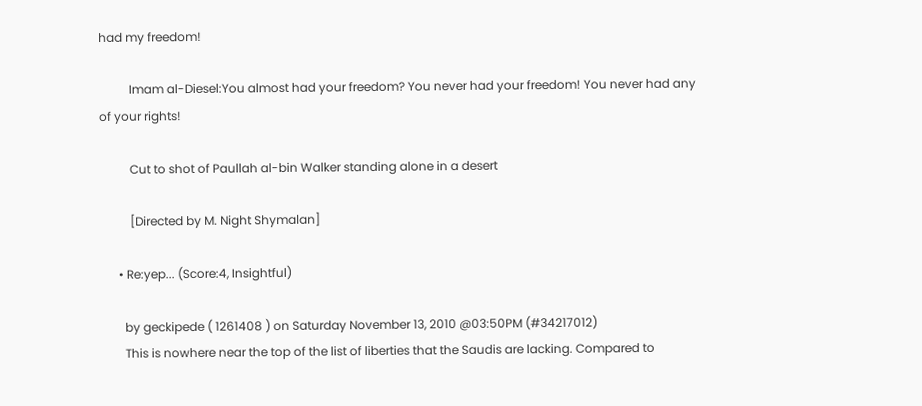had my freedom!

          Imam al-Diesel:You almost had your freedom? You never had your freedom! You never had any of your rights!

          Cut to shot of Paullah al-bin Walker standing alone in a desert

          [Directed by M. Night Shymalan]

      • Re:yep... (Score:4, Insightful)

        by geckipede ( 1261408 ) on Saturday November 13, 2010 @03:50PM (#34217012)
        This is nowhere near the top of the list of liberties that the Saudis are lacking. Compared to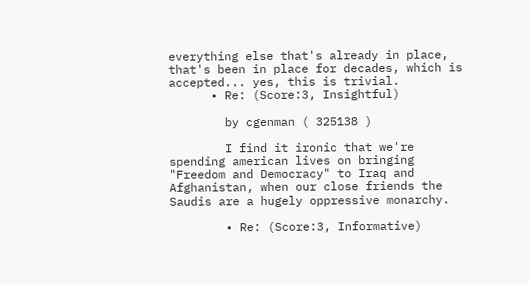everything else that's already in place, that's been in place for decades, which is accepted... yes, this is trivial.
      • Re: (Score:3, Insightful)

        by cgenman ( 325138 )

        I find it ironic that we're spending american lives on bringing "Freedom and Democracy" to Iraq and Afghanistan, when our close friends the Saudis are a hugely oppressive monarchy.

        • Re: (Score:3, Informative)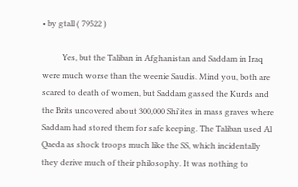• by gtall ( 79522 )

          Yes, but the Taliban in Afghanistan and Saddam in Iraq were much worse than the weenie Saudis. Mind you, both are scared to death of women, but Saddam gassed the Kurds and the Brits uncovered about 300,000 Shi'ites in mass graves where Saddam had stored them for safe keeping. The Taliban used Al Qaeda as shock troops much like the SS, which incidentally they derive much of their philosophy. It was nothing to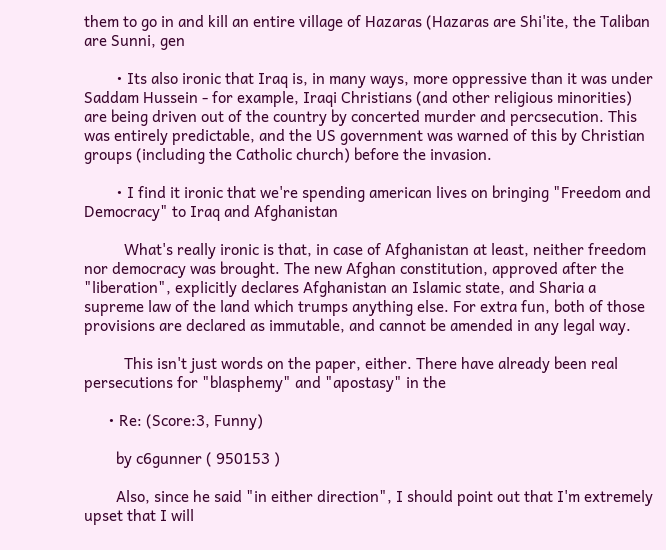them to go in and kill an entire village of Hazaras (Hazaras are Shi'ite, the Taliban are Sunni, gen

        • Its also ironic that Iraq is, in many ways, more oppressive than it was under Saddam Hussein - for example, Iraqi Christians (and other religious minorities) are being driven out of the country by concerted murder and percsecution. This was entirely predictable, and the US government was warned of this by Christian groups (including the Catholic church) before the invasion.

        • I find it ironic that we're spending american lives on bringing "Freedom and Democracy" to Iraq and Afghanistan

          What's really ironic is that, in case of Afghanistan at least, neither freedom nor democracy was brought. The new Afghan constitution, approved after the "liberation", explicitly declares Afghanistan an Islamic state, and Sharia a supreme law of the land which trumps anything else. For extra fun, both of those provisions are declared as immutable, and cannot be amended in any legal way.

          This isn't just words on the paper, either. There have already been real persecutions for "blasphemy" and "apostasy" in the

      • Re: (Score:3, Funny)

        by c6gunner ( 950153 )

        Also, since he said "in either direction", I should point out that I'm extremely upset that I will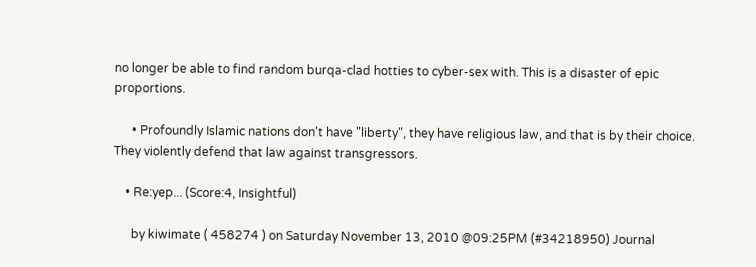no longer be able to find random burqa-clad hotties to cyber-sex with. This is a disaster of epic proportions.

      • Profoundly Islamic nations don't have "liberty", they have religious law, and that is by their choice. They violently defend that law against transgressors.

    • Re:yep... (Score:4, Insightful)

      by kiwimate ( 458274 ) on Saturday November 13, 2010 @09:25PM (#34218950) Journal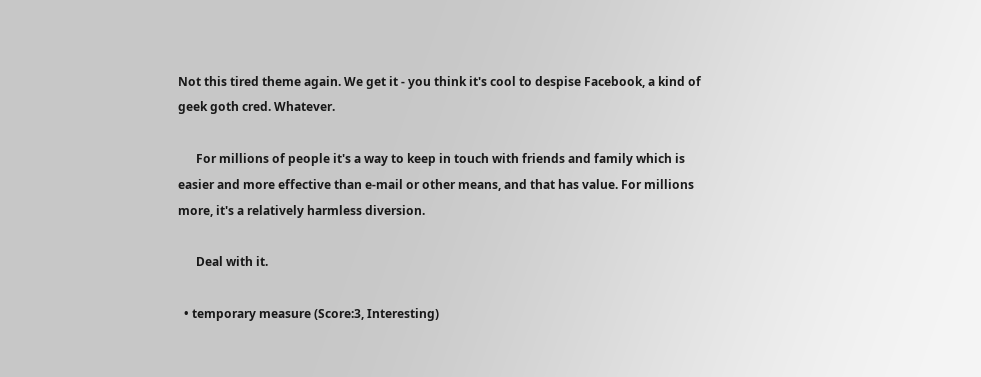Not this tired theme again. We get it - you think it's cool to despise Facebook, a kind of geek goth cred. Whatever.

      For millions of people it's a way to keep in touch with friends and family which is easier and more effective than e-mail or other means, and that has value. For millions more, it's a relatively harmless diversion.

      Deal with it.

  • temporary measure (Score:3, Interesting)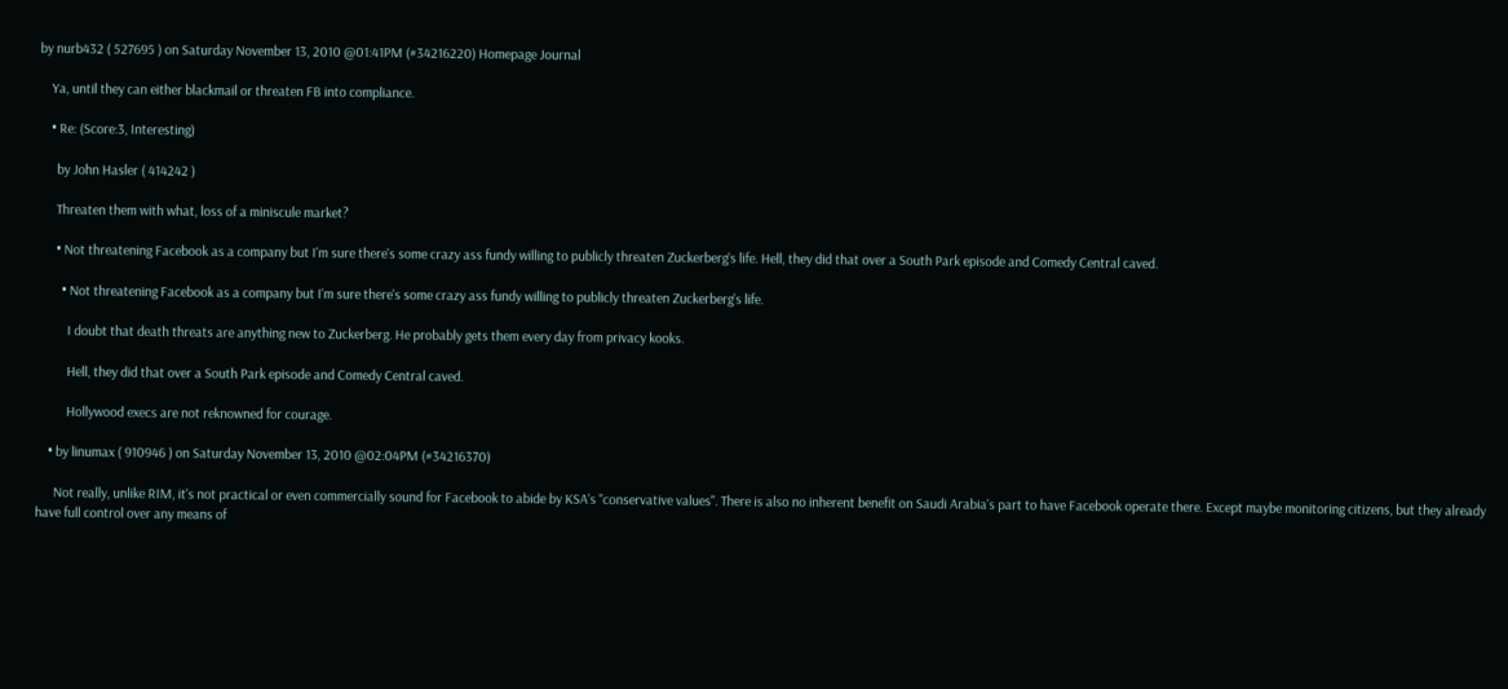by nurb432 ( 527695 ) on Saturday November 13, 2010 @01:41PM (#34216220) Homepage Journal

    Ya, until they can either blackmail or threaten FB into compliance.

    • Re: (Score:3, Interesting)

      by John Hasler ( 414242 )

      Threaten them with what, loss of a miniscule market?

      • Not threatening Facebook as a company but I'm sure there's some crazy ass fundy willing to publicly threaten Zuckerberg's life. Hell, they did that over a South Park episode and Comedy Central caved.

        • Not threatening Facebook as a company but I'm sure there's some crazy ass fundy willing to publicly threaten Zuckerberg's life.

          I doubt that death threats are anything new to Zuckerberg. He probably gets them every day from privacy kooks.

          Hell, they did that over a South Park episode and Comedy Central caved.

          Hollywood execs are not reknowned for courage.

    • by linumax ( 910946 ) on Saturday November 13, 2010 @02:04PM (#34216370)

      Not really, unlike RIM, it's not practical or even commercially sound for Facebook to abide by KSA's "conservative values". There is also no inherent benefit on Saudi Arabia's part to have Facebook operate there. Except maybe monitoring citizens, but they already have full control over any means of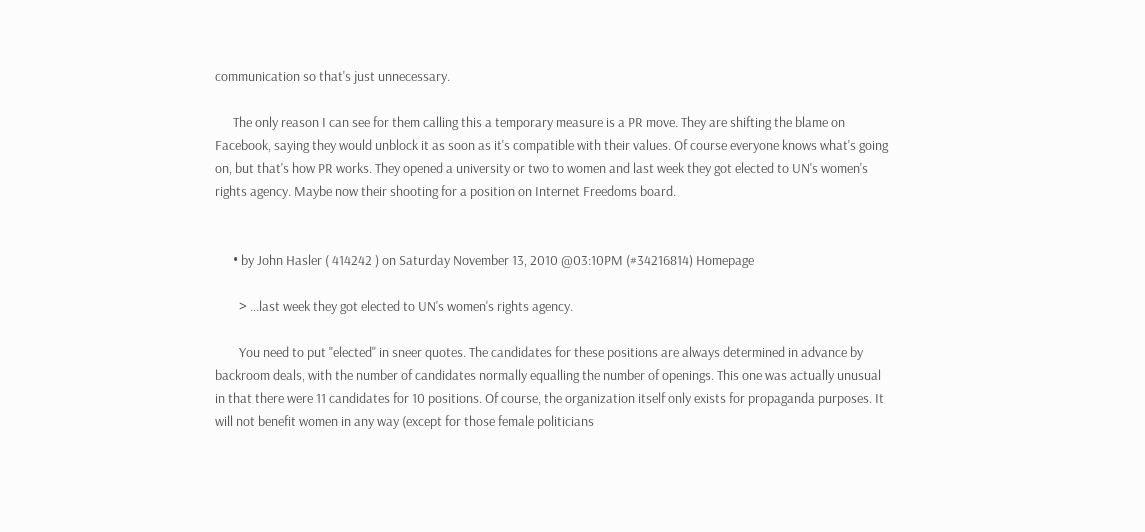communication so that's just unnecessary.

      The only reason I can see for them calling this a temporary measure is a PR move. They are shifting the blame on Facebook, saying they would unblock it as soon as it's compatible with their values. Of course everyone knows what's going on, but that's how PR works. They opened a university or two to women and last week they got elected to UN's women's rights agency. Maybe now their shooting for a position on Internet Freedoms board.


      • by John Hasler ( 414242 ) on Saturday November 13, 2010 @03:10PM (#34216814) Homepage

        > ...last week they got elected to UN's women's rights agency.

        You need to put "elected" in sneer quotes. The candidates for these positions are always determined in advance by backroom deals, with the number of candidates normally equalling the number of openings. This one was actually unusual in that there were 11 candidates for 10 positions. Of course, the organization itself only exists for propaganda purposes. It will not benefit women in any way (except for those female politicians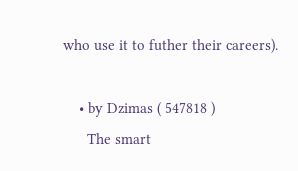who use it to futher their careers).

    • by Dzimas ( 547818 )
      The smart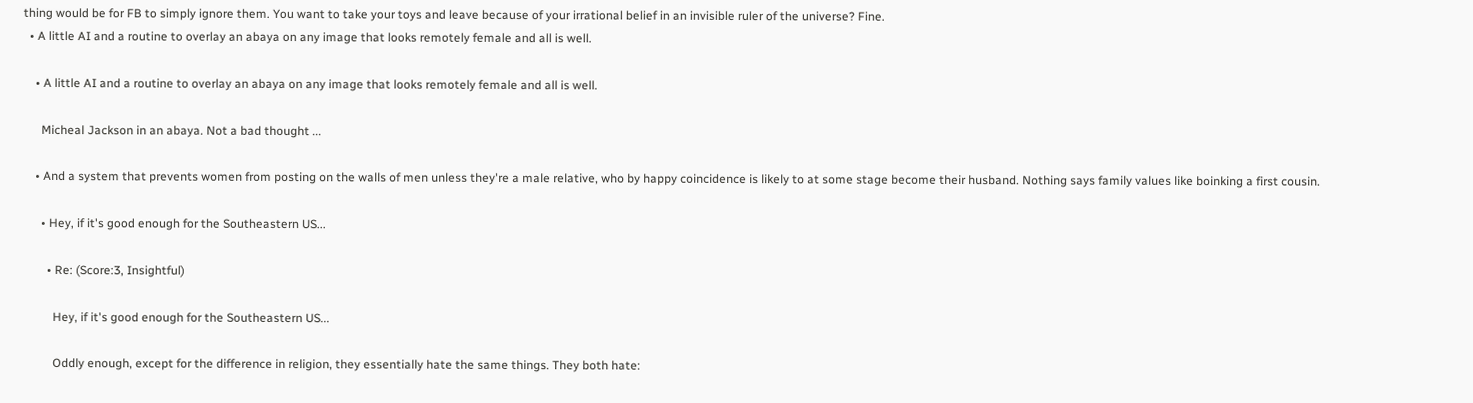thing would be for FB to simply ignore them. You want to take your toys and leave because of your irrational belief in an invisible ruler of the universe? Fine.
  • A little AI and a routine to overlay an abaya on any image that looks remotely female and all is well.

    • A little AI and a routine to overlay an abaya on any image that looks remotely female and all is well.

      Micheal Jackson in an abaya. Not a bad thought ...

    • And a system that prevents women from posting on the walls of men unless they're a male relative, who by happy coincidence is likely to at some stage become their husband. Nothing says family values like boinking a first cousin.

      • Hey, if it's good enough for the Southeastern US...

        • Re: (Score:3, Insightful)

          Hey, if it's good enough for the Southeastern US...

          Oddly enough, except for the difference in religion, they essentially hate the same things. They both hate: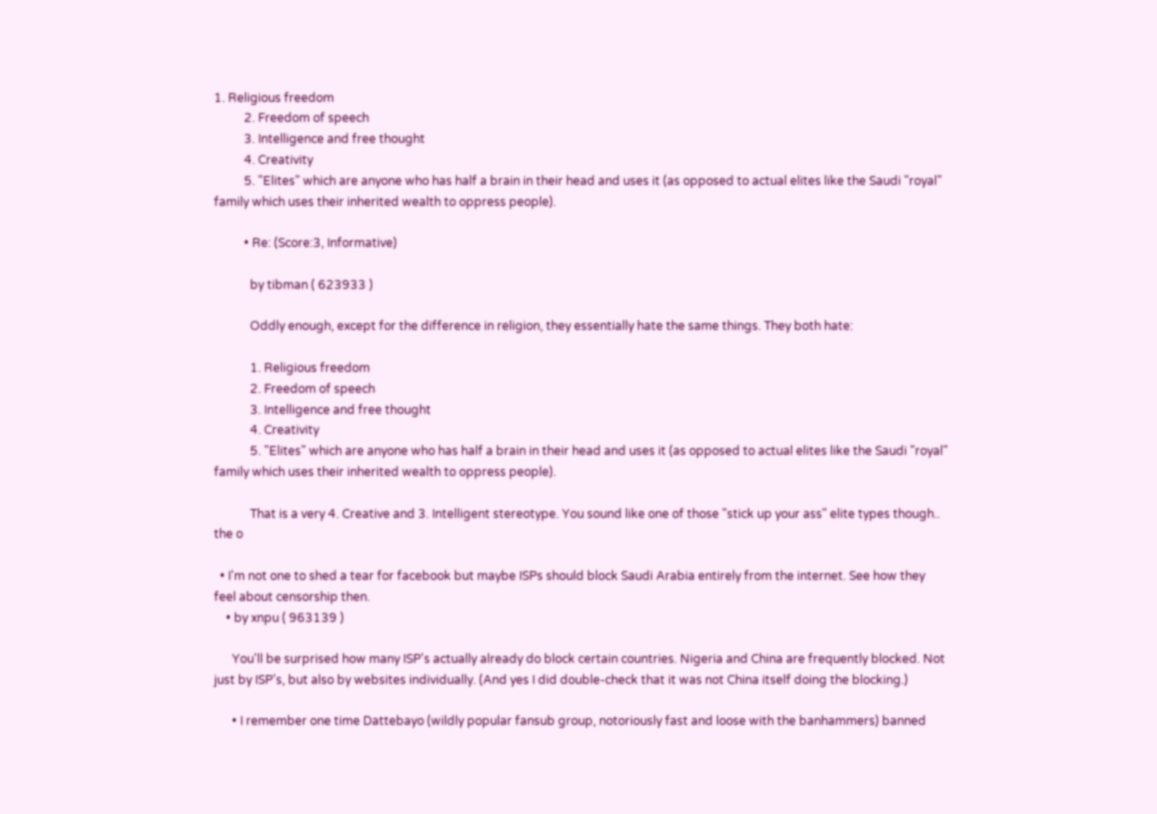1. Religious freedom
          2. Freedom of speech
          3. Intelligence and free thought
          4. Creativity
          5. "Elites" which are anyone who has half a brain in their head and uses it (as opposed to actual elites like the Saudi "royal" family which uses their inherited wealth to oppress people).

          • Re: (Score:3, Informative)

            by tibman ( 623933 )

            Oddly enough, except for the difference in religion, they essentially hate the same things. They both hate:

            1. Religious freedom
            2. Freedom of speech
            3. Intelligence and free thought
            4. Creativity
            5. "Elites" which are anyone who has half a brain in their head and uses it (as opposed to actual elites like the Saudi "royal" family which uses their inherited wealth to oppress people).

            That is a very 4. Creative and 3. Intelligent stereotype. You sound like one of those "stick up your ass" elite types though.. the o

  • I'm not one to shed a tear for facebook but maybe ISPs should block Saudi Arabia entirely from the internet. See how they feel about censorship then.
    • by xnpu ( 963139 )

      You'll be surprised how many ISP's actually already do block certain countries. Nigeria and China are frequently blocked. Not just by ISP's, but also by websites individually. (And yes I did double-check that it was not China itself doing the blocking.)

      • I remember one time Dattebayo (wildly popular fansub group, notoriously fast and loose with the banhammers) banned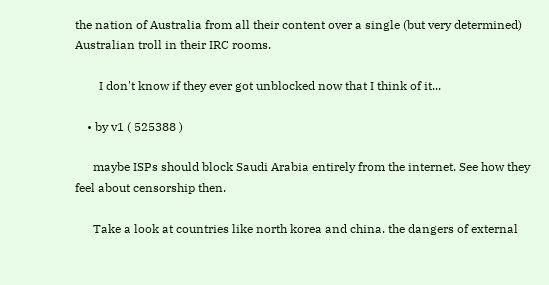the nation of Australia from all their content over a single (but very determined) Australian troll in their IRC rooms.

        I don't know if they ever got unblocked now that I think of it...

    • by v1 ( 525388 )

      maybe ISPs should block Saudi Arabia entirely from the internet. See how they feel about censorship then.

      Take a look at countries like north korea and china. the dangers of external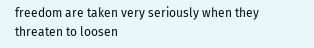freedom are taken very seriously when they threaten to loosen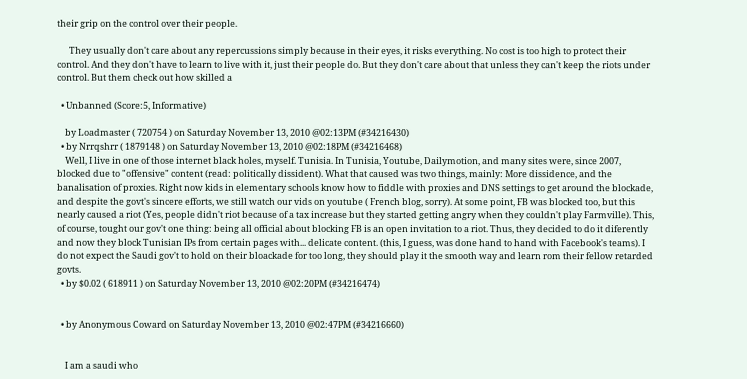their grip on the control over their people.

      They usually don't care about any repercussions simply because in their eyes, it risks everything. No cost is too high to protect their control. And they don't have to learn to live with it, just their people do. But they don't care about that unless they can't keep the riots under control. But them check out how skilled a

  • Unbanned (Score:5, Informative)

    by Loadmaster ( 720754 ) on Saturday November 13, 2010 @02:13PM (#34216430)
  • by Nrrqshrr ( 1879148 ) on Saturday November 13, 2010 @02:18PM (#34216468)
    Well, I live in one of those internet black holes, myself. Tunisia. In Tunisia, Youtube, Dailymotion, and many sites were, since 2007, blocked due to "offensive" content (read: politically dissident). What that caused was two things, mainly: More dissidence, and the banalisation of proxies. Right now kids in elementary schools know how to fiddle with proxies and DNS settings to get around the blockade, and despite the govt's sincere efforts, we still watch our vids on youtube ( French blog, sorry). At some point, FB was blocked too, but this nearly caused a riot (Yes, people didn't riot because of a tax increase but they started getting angry when they couldn't play Farmville). This, of course, tought our gov't one thing: being all official about blocking FB is an open invitation to a riot. Thus, they decided to do it diferently and now they block Tunisian IPs from certain pages with... delicate content. (this, I guess, was done hand to hand with Facebook's teams). I do not expect the Saudi gov't to hold on their bloackade for too long, they should play it the smooth way and learn rom their fellow retarded govts.
  • by $0.02 ( 618911 ) on Saturday November 13, 2010 @02:20PM (#34216474)


  • by Anonymous Coward on Saturday November 13, 2010 @02:47PM (#34216660)


    I am a saudi who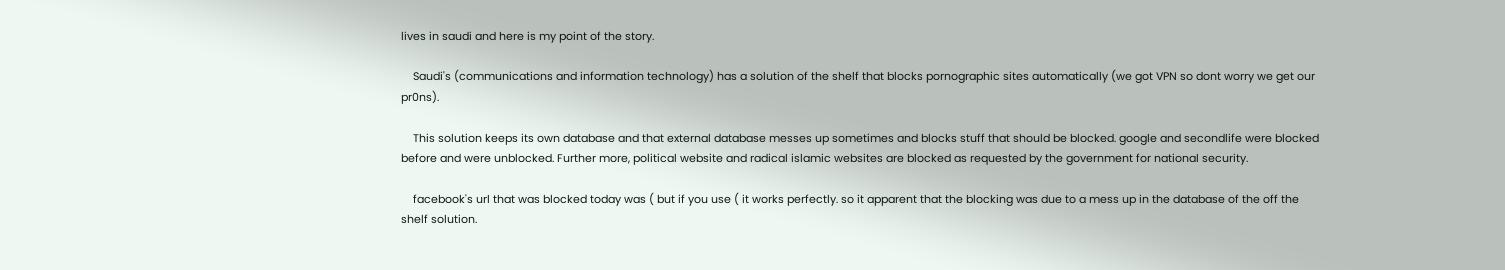lives in saudi and here is my point of the story.

    Saudi's (communications and information technology) has a solution of the shelf that blocks pornographic sites automatically (we got VPN so dont worry we get our pr0ns).

    This solution keeps its own database and that external database messes up sometimes and blocks stuff that should be blocked. google and secondlife were blocked before and were unblocked. Further more, political website and radical islamic websites are blocked as requested by the government for national security.

    facebook's url that was blocked today was ( but if you use ( it works perfectly. so it apparent that the blocking was due to a mess up in the database of the off the shelf solution.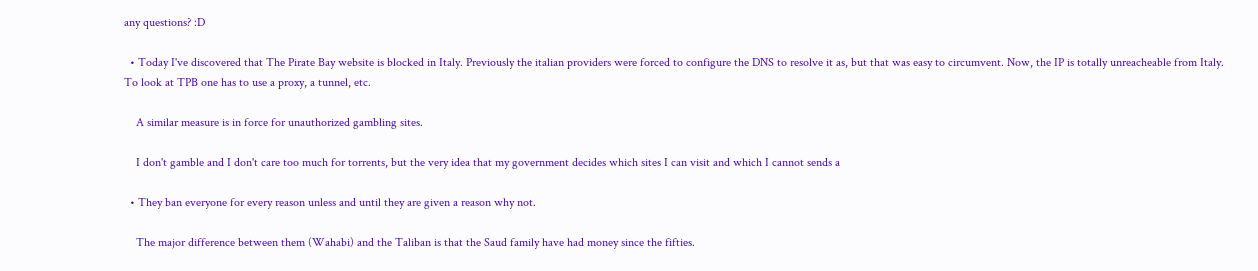any questions? :D

  • Today I've discovered that The Pirate Bay website is blocked in Italy. Previously the italian providers were forced to configure the DNS to resolve it as, but that was easy to circumvent. Now, the IP is totally unreacheable from Italy. To look at TPB one has to use a proxy, a tunnel, etc.

    A similar measure is in force for unauthorized gambling sites.

    I don't gamble and I don't care too much for torrents, but the very idea that my government decides which sites I can visit and which I cannot sends a

  • They ban everyone for every reason unless and until they are given a reason why not.

    The major difference between them (Wahabi) and the Taliban is that the Saud family have had money since the fifties.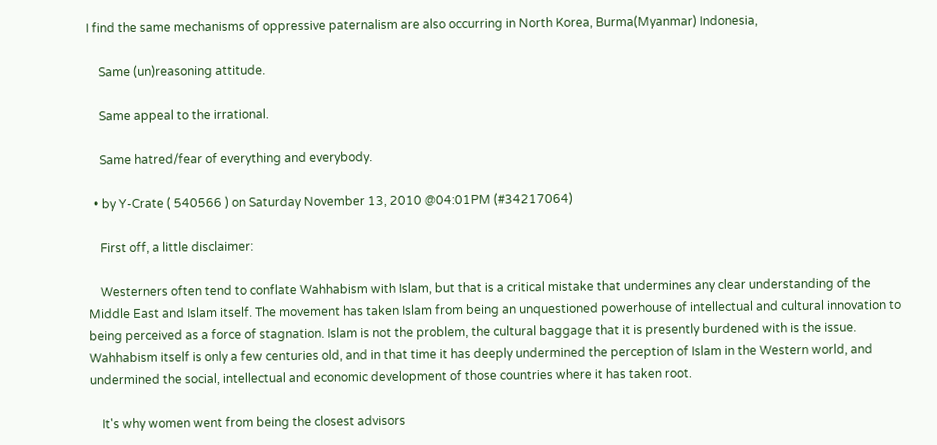I find the same mechanisms of oppressive paternalism are also occurring in North Korea, Burma(Myanmar) Indonesia,

    Same (un)reasoning attitude.

    Same appeal to the irrational.

    Same hatred/fear of everything and everybody.

  • by Y-Crate ( 540566 ) on Saturday November 13, 2010 @04:01PM (#34217064)

    First off, a little disclaimer:

    Westerners often tend to conflate Wahhabism with Islam, but that is a critical mistake that undermines any clear understanding of the Middle East and Islam itself. The movement has taken Islam from being an unquestioned powerhouse of intellectual and cultural innovation to being perceived as a force of stagnation. Islam is not the problem, the cultural baggage that it is presently burdened with is the issue. Wahhabism itself is only a few centuries old, and in that time it has deeply undermined the perception of Islam in the Western world, and undermined the social, intellectual and economic development of those countries where it has taken root.

    It's why women went from being the closest advisors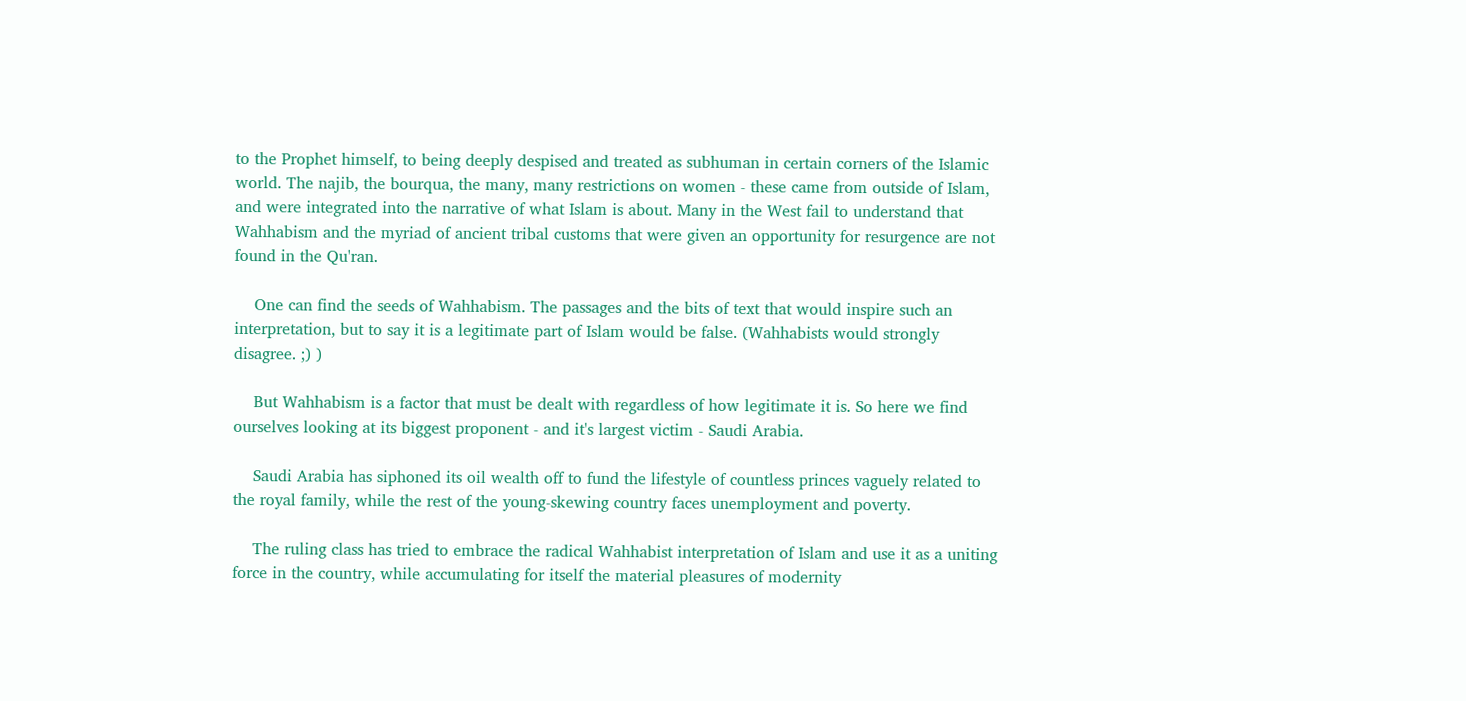to the Prophet himself, to being deeply despised and treated as subhuman in certain corners of the Islamic world. The najib, the bourqua, the many, many restrictions on women - these came from outside of Islam, and were integrated into the narrative of what Islam is about. Many in the West fail to understand that Wahhabism and the myriad of ancient tribal customs that were given an opportunity for resurgence are not found in the Qu'ran.

    One can find the seeds of Wahhabism. The passages and the bits of text that would inspire such an interpretation, but to say it is a legitimate part of Islam would be false. (Wahhabists would strongly disagree. ;) )

    But Wahhabism is a factor that must be dealt with regardless of how legitimate it is. So here we find ourselves looking at its biggest proponent - and it's largest victim - Saudi Arabia.

    Saudi Arabia has siphoned its oil wealth off to fund the lifestyle of countless princes vaguely related to the royal family, while the rest of the young-skewing country faces unemployment and poverty.

    The ruling class has tried to embrace the radical Wahhabist interpretation of Islam and use it as a uniting force in the country, while accumulating for itself the material pleasures of modernity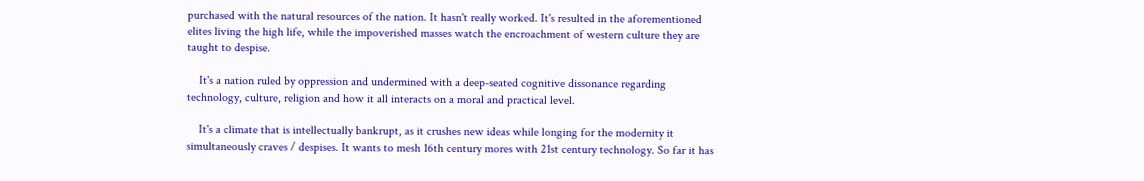purchased with the natural resources of the nation. It hasn't really worked. It's resulted in the aforementioned elites living the high life, while the impoverished masses watch the encroachment of western culture they are taught to despise.

    It's a nation ruled by oppression and undermined with a deep-seated cognitive dissonance regarding technology, culture, religion and how it all interacts on a moral and practical level.

    It's a climate that is intellectually bankrupt, as it crushes new ideas while longing for the modernity it simultaneously craves / despises. It wants to mesh 16th century mores with 21st century technology. So far it has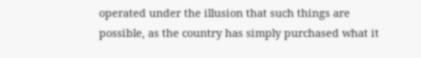operated under the illusion that such things are possible, as the country has simply purchased what it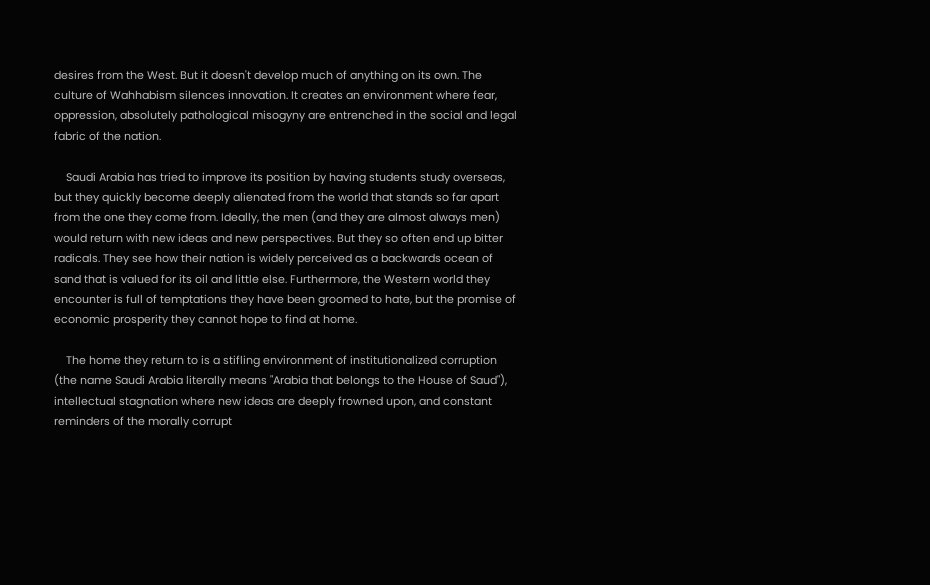desires from the West. But it doesn't develop much of anything on its own. The culture of Wahhabism silences innovation. It creates an environment where fear, oppression, absolutely pathological misogyny are entrenched in the social and legal fabric of the nation.

    Saudi Arabia has tried to improve its position by having students study overseas, but they quickly become deeply alienated from the world that stands so far apart from the one they come from. Ideally, the men (and they are almost always men) would return with new ideas and new perspectives. But they so often end up bitter radicals. They see how their nation is widely perceived as a backwards ocean of sand that is valued for its oil and little else. Furthermore, the Western world they encounter is full of temptations they have been groomed to hate, but the promise of economic prosperity they cannot hope to find at home.

    The home they return to is a stifling environment of institutionalized corruption (the name Saudi Arabia literally means "Arabia that belongs to the House of Saud"), intellectual stagnation where new ideas are deeply frowned upon, and constant reminders of the morally corrupt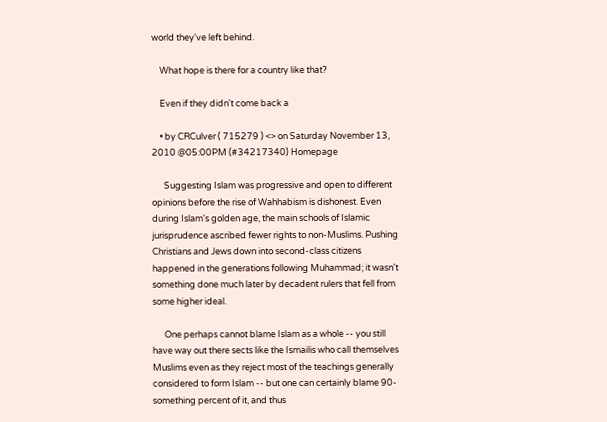world they've left behind.

    What hope is there for a country like that?

    Even if they didn't come back a

    • by CRCulver ( 715279 ) <> on Saturday November 13, 2010 @05:00PM (#34217340) Homepage

      Suggesting Islam was progressive and open to different opinions before the rise of Wahhabism is dishonest. Even during Islam's golden age, the main schools of Islamic jurisprudence ascribed fewer rights to non-Muslims. Pushing Christians and Jews down into second-class citizens happened in the generations following Muhammad; it wasn't something done much later by decadent rulers that fell from some higher ideal.

      One perhaps cannot blame Islam as a whole -- you still have way out there sects like the Ismailis who call themselves Muslims even as they reject most of the teachings generally considered to form Islam -- but one can certainly blame 90-something percent of it, and thus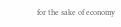for the sake of economy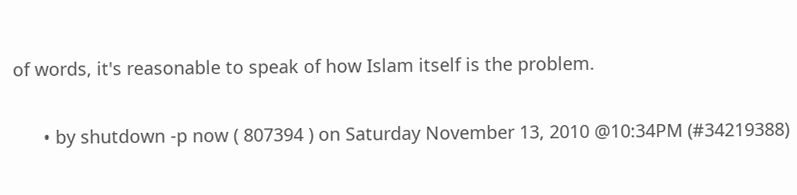of words, it's reasonable to speak of how Islam itself is the problem.

      • by shutdown -p now ( 807394 ) on Saturday November 13, 2010 @10:34PM (#34219388)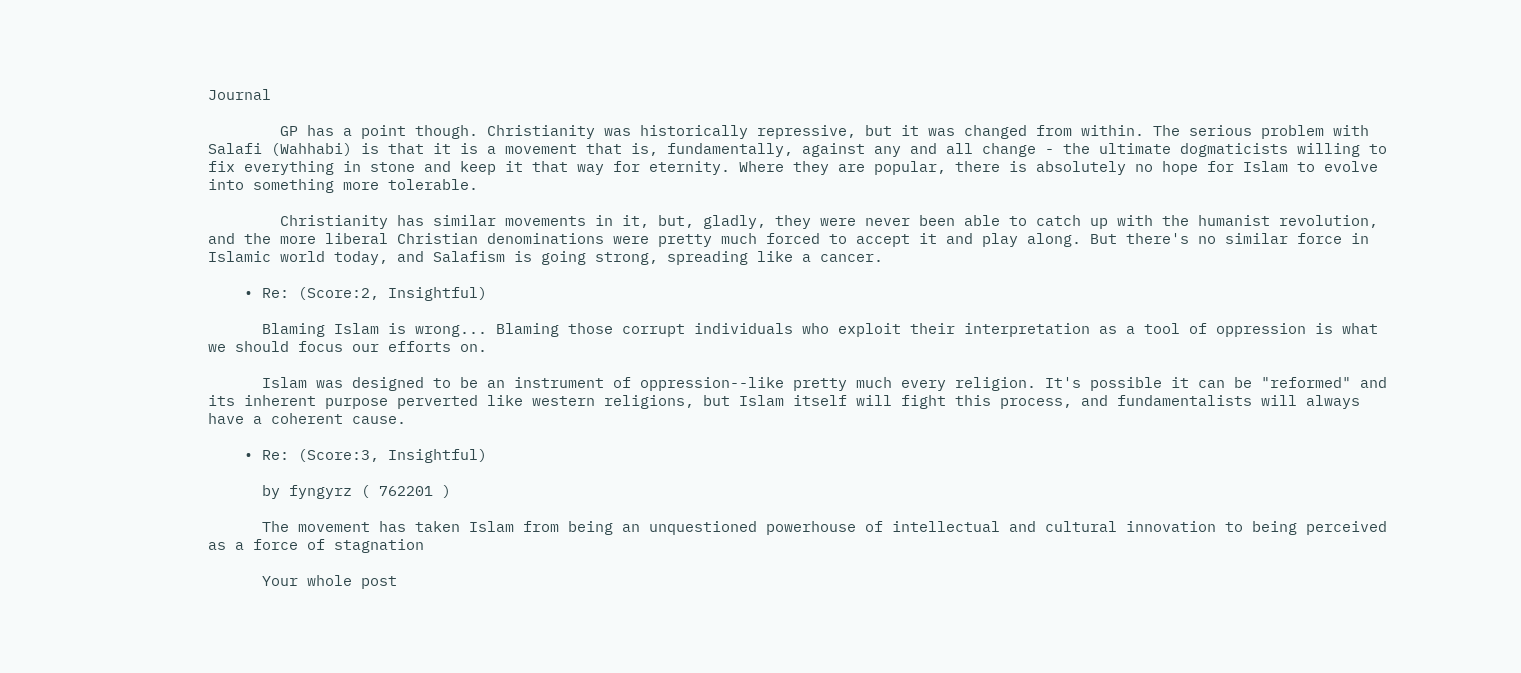Journal

        GP has a point though. Christianity was historically repressive, but it was changed from within. The serious problem with Salafi (Wahhabi) is that it is a movement that is, fundamentally, against any and all change - the ultimate dogmaticists willing to fix everything in stone and keep it that way for eternity. Where they are popular, there is absolutely no hope for Islam to evolve into something more tolerable.

        Christianity has similar movements in it, but, gladly, they were never been able to catch up with the humanist revolution, and the more liberal Christian denominations were pretty much forced to accept it and play along. But there's no similar force in Islamic world today, and Salafism is going strong, spreading like a cancer.

    • Re: (Score:2, Insightful)

      Blaming Islam is wrong... Blaming those corrupt individuals who exploit their interpretation as a tool of oppression is what we should focus our efforts on.

      Islam was designed to be an instrument of oppression--like pretty much every religion. It's possible it can be "reformed" and its inherent purpose perverted like western religions, but Islam itself will fight this process, and fundamentalists will always have a coherent cause.

    • Re: (Score:3, Insightful)

      by fyngyrz ( 762201 )

      The movement has taken Islam from being an unquestioned powerhouse of intellectual and cultural innovation to being perceived as a force of stagnation

      Your whole post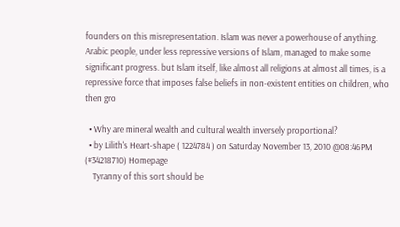founders on this misrepresentation. Islam was never a powerhouse of anything. Arabic people, under less repressive versions of Islam, managed to make some significant progress. but Islam itself, like almost all religions at almost all times, is a repressive force that imposes false beliefs in non-existent entities on children, who then gro

  • Why are mineral wealth and cultural wealth inversely proportional?
  • by Lilith's Heart-shape ( 1224784 ) on Saturday November 13, 2010 @08:46PM (#34218710) Homepage
    Tyranny of this sort should be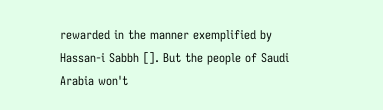rewarded in the manner exemplified by Hassan-i Sabbh []. But the people of Saudi Arabia won't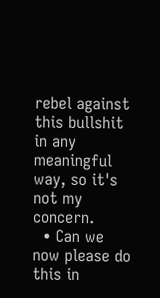rebel against this bullshit in any meaningful way, so it's not my concern.
  • Can we now please do this in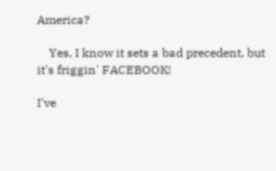America?

    Yes, I know it sets a bad precedent, but it's friggin' FACEBOOK!

I've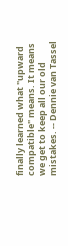finally learned what "upward compatible" means. It means we get to keep all our old mistakes. -- Dennie van Tassel